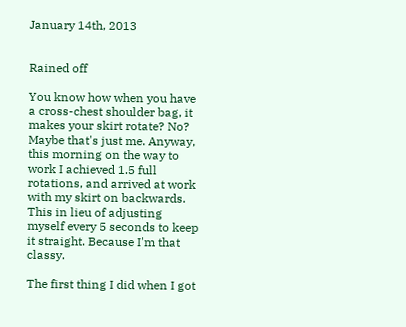January 14th, 2013


Rained off

You know how when you have a cross-chest shoulder bag, it makes your skirt rotate? No? Maybe that's just me. Anyway, this morning on the way to work I achieved 1.5 full rotations, and arrived at work with my skirt on backwards. This in lieu of adjusting myself every 5 seconds to keep it straight. Because I'm that classy.

The first thing I did when I got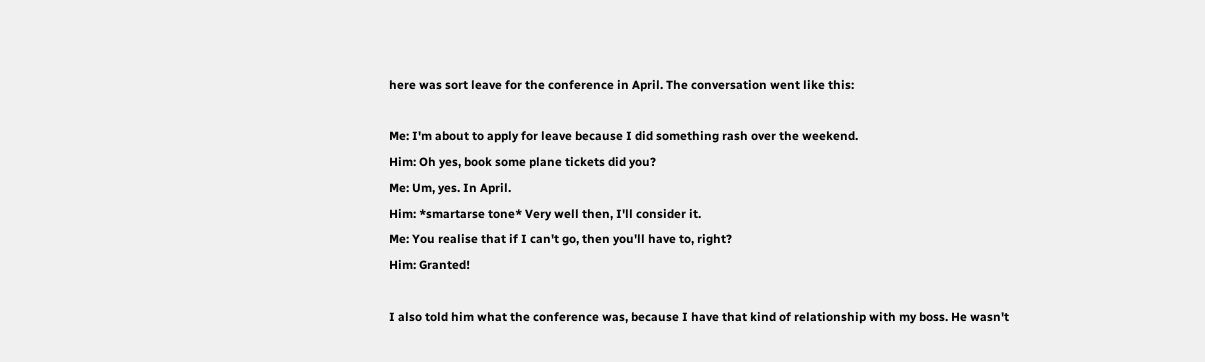here was sort leave for the conference in April. The conversation went like this:

Me: I'm about to apply for leave because I did something rash over the weekend.
Him: Oh yes, book some plane tickets did you?
Me: Um, yes. In April.
Him: *smartarse tone* Very well then, I'll consider it.
Me: You realise that if I can't go, then you'll have to, right?
Him: Granted!

I also told him what the conference was, because I have that kind of relationship with my boss. He wasn't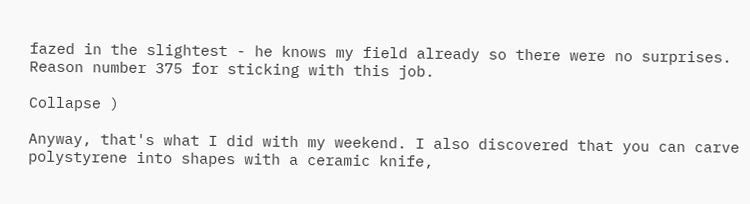fazed in the slightest - he knows my field already so there were no surprises. Reason number 375 for sticking with this job.

Collapse )

Anyway, that's what I did with my weekend. I also discovered that you can carve polystyrene into shapes with a ceramic knife,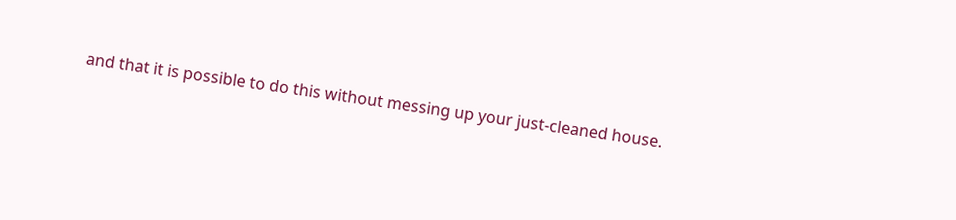and that it is possible to do this without messing up your just-cleaned house.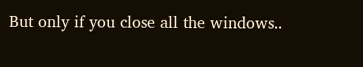But only if you close all the windows..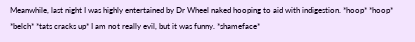Meanwhile, last night I was highly entertained by Dr Wheel naked hooping to aid with indigestion. *hoop* *hoop* *belch* *tats cracks up* I am not really evil, but it was funny. *shameface*